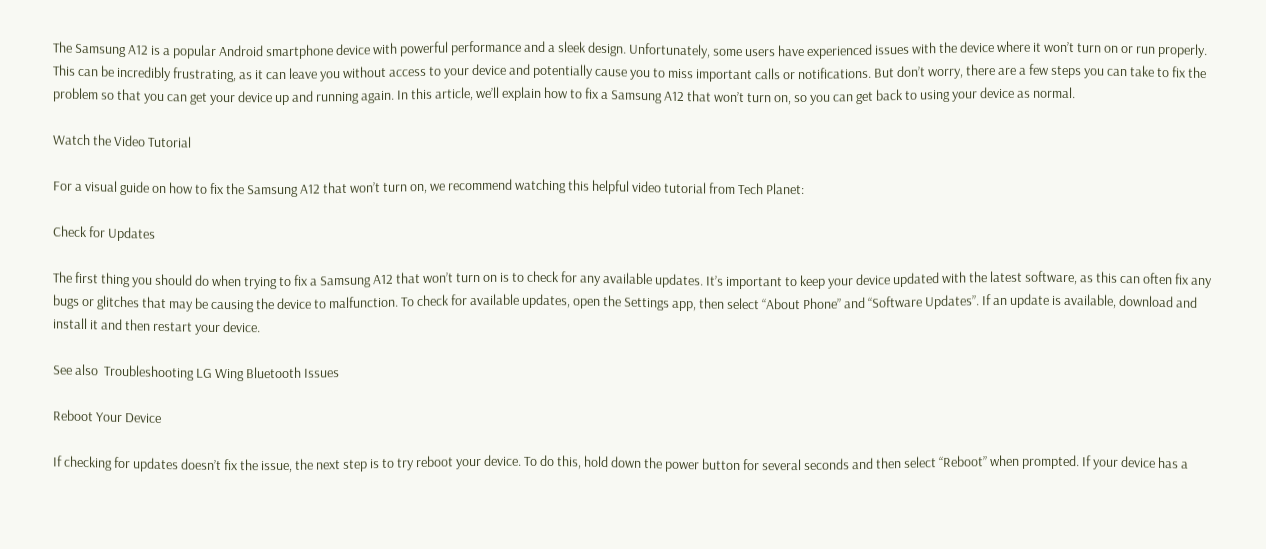The Samsung A12 is a popular Android smartphone device with powerful performance and a sleek design. Unfortunately, some users have experienced issues with the device where it won’t turn on or run properly. This can be incredibly frustrating, as it can leave you without access to your device and potentially cause you to miss important calls or notifications. But don’t worry, there are a few steps you can take to fix the problem so that you can get your device up and running again. In this article, we’ll explain how to fix a Samsung A12 that won’t turn on, so you can get back to using your device as normal.

Watch the Video Tutorial

For a visual guide on how to fix the Samsung A12 that won’t turn on, we recommend watching this helpful video tutorial from Tech Planet:

Check for Updates

The first thing you should do when trying to fix a Samsung A12 that won’t turn on is to check for any available updates. It’s important to keep your device updated with the latest software, as this can often fix any bugs or glitches that may be causing the device to malfunction. To check for available updates, open the Settings app, then select “About Phone” and “Software Updates”. If an update is available, download and install it and then restart your device.

See also  Troubleshooting LG Wing Bluetooth Issues

Reboot Your Device

If checking for updates doesn’t fix the issue, the next step is to try reboot your device. To do this, hold down the power button for several seconds and then select “Reboot” when prompted. If your device has a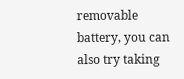removable battery, you can also try taking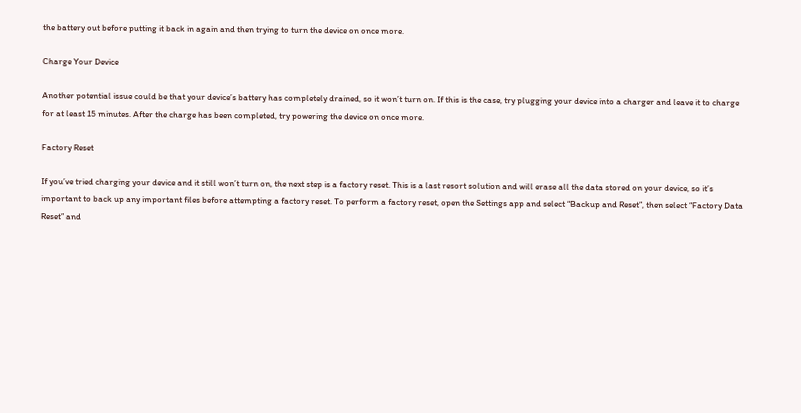the battery out before putting it back in again and then trying to turn the device on once more.

Charge Your Device

Another potential issue could be that your device’s battery has completely drained, so it won’t turn on. If this is the case, try plugging your device into a charger and leave it to charge for at least 15 minutes. After the charge has been completed, try powering the device on once more.

Factory Reset

If you’ve tried charging your device and it still won’t turn on, the next step is a factory reset. This is a last resort solution and will erase all the data stored on your device, so it’s important to back up any important files before attempting a factory reset. To perform a factory reset, open the Settings app and select “Backup and Reset”, then select “Factory Data Reset” and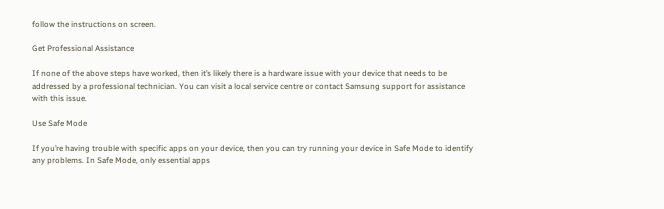follow the instructions on screen.

Get Professional Assistance

If none of the above steps have worked, then it’s likely there is a hardware issue with your device that needs to be addressed by a professional technician. You can visit a local service centre or contact Samsung support for assistance with this issue.

Use Safe Mode

If you’re having trouble with specific apps on your device, then you can try running your device in Safe Mode to identify any problems. In Safe Mode, only essential apps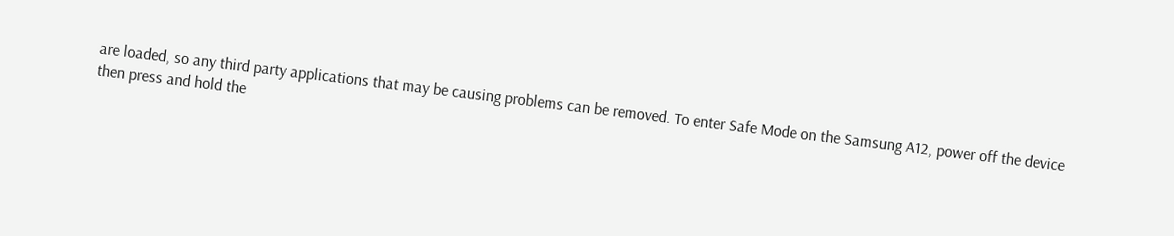are loaded, so any third party applications that may be causing problems can be removed. To enter Safe Mode on the Samsung A12, power off the device then press and hold the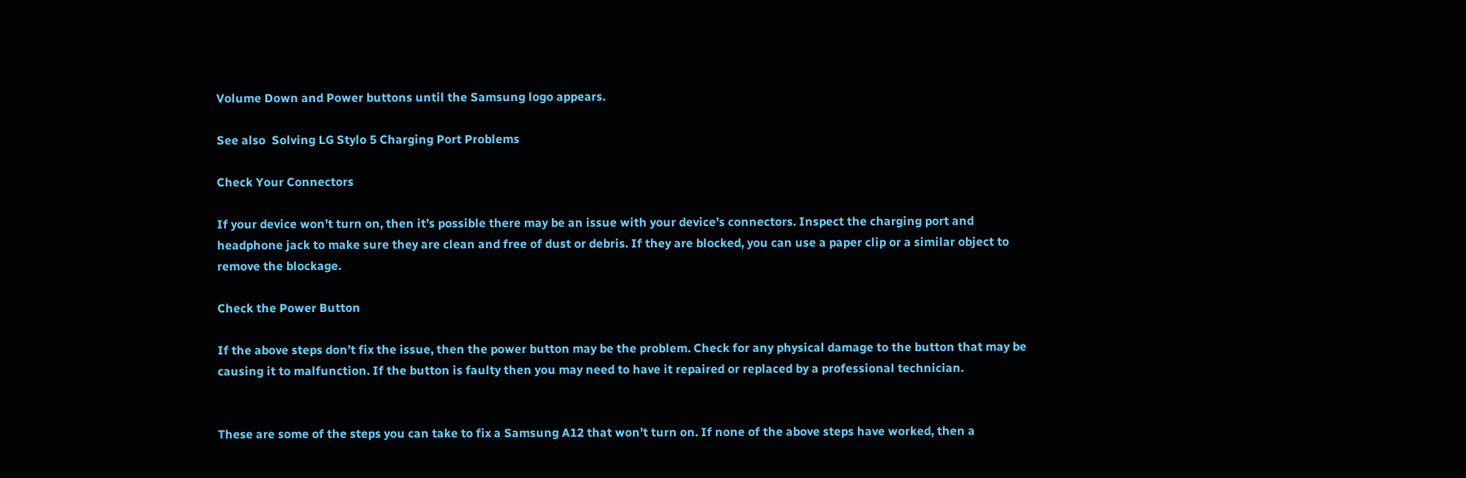Volume Down and Power buttons until the Samsung logo appears.

See also  Solving LG Stylo 5 Charging Port Problems

Check Your Connectors

If your device won’t turn on, then it’s possible there may be an issue with your device’s connectors. Inspect the charging port and headphone jack to make sure they are clean and free of dust or debris. If they are blocked, you can use a paper clip or a similar object to remove the blockage.

Check the Power Button

If the above steps don’t fix the issue, then the power button may be the problem. Check for any physical damage to the button that may be causing it to malfunction. If the button is faulty then you may need to have it repaired or replaced by a professional technician.


These are some of the steps you can take to fix a Samsung A12 that won’t turn on. If none of the above steps have worked, then a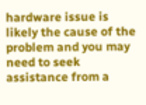hardware issue is likely the cause of the problem and you may need to seek assistance from a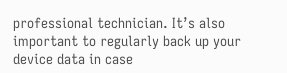professional technician. It’s also important to regularly back up your device data in case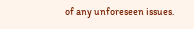of any unforeseen issues.